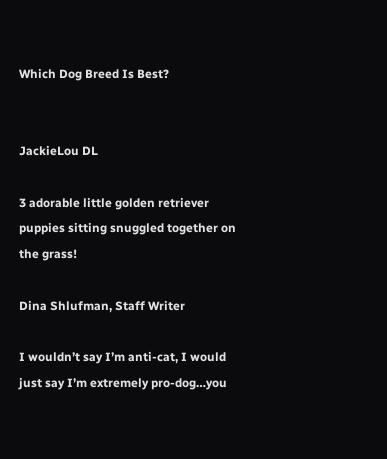Which Dog Breed Is Best?


JackieLou DL

3 adorable little golden retriever puppies sitting snuggled together on the grass!

Dina Shlufman, Staff Writer

I wouldn’t say I’m anti-cat, I would just say I’m extremely pro-dog…you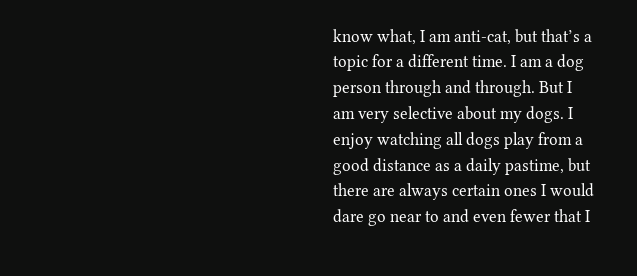know what, I am anti-cat, but that’s a topic for a different time. I am a dog person through and through. But I am very selective about my dogs. I enjoy watching all dogs play from a good distance as a daily pastime, but there are always certain ones I would dare go near to and even fewer that I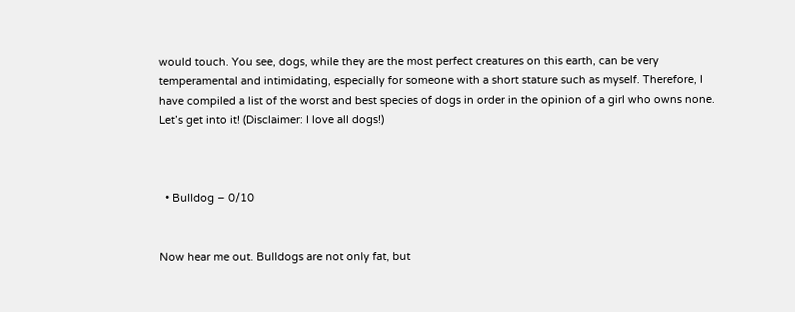would touch. You see, dogs, while they are the most perfect creatures on this earth, can be very temperamental and intimidating, especially for someone with a short stature such as myself. Therefore, I have compiled a list of the worst and best species of dogs in order in the opinion of a girl who owns none. Let’s get into it! (Disclaimer: I love all dogs!)



  • Bulldog – 0/10


Now hear me out. Bulldogs are not only fat, but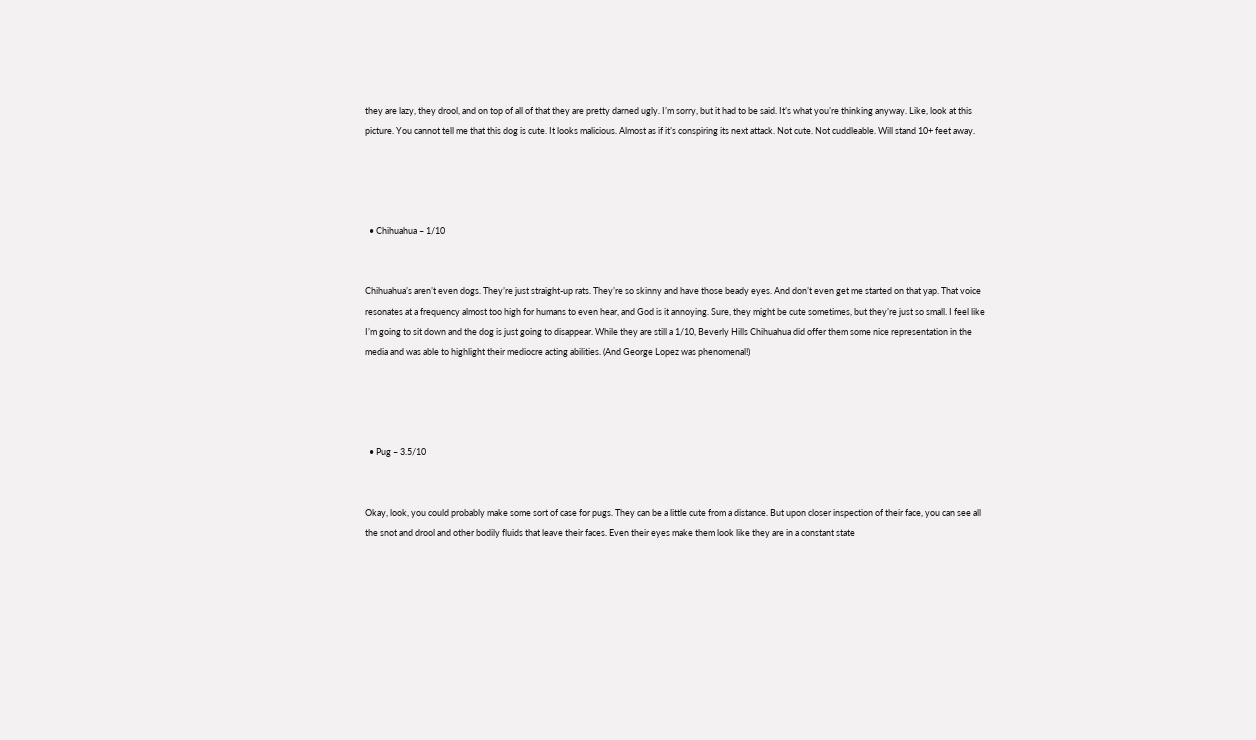they are lazy, they drool, and on top of all of that they are pretty darned ugly. I’m sorry, but it had to be said. It’s what you’re thinking anyway. Like, look at this picture. You cannot tell me that this dog is cute. It looks malicious. Almost as if it’s conspiring its next attack. Not cute. Not cuddleable. Will stand 10+ feet away.




  • Chihuahua – 1/10


Chihuahua’s aren’t even dogs. They’re just straight-up rats. They’re so skinny and have those beady eyes. And don’t even get me started on that yap. That voice resonates at a frequency almost too high for humans to even hear, and God is it annoying. Sure, they might be cute sometimes, but they’re just so small. I feel like I’m going to sit down and the dog is just going to disappear. While they are still a 1/10, Beverly Hills Chihuahua did offer them some nice representation in the media and was able to highlight their mediocre acting abilities. (And George Lopez was phenomenal!)




  • Pug – 3.5/10


Okay, look, you could probably make some sort of case for pugs. They can be a little cute from a distance. But upon closer inspection of their face, you can see all the snot and drool and other bodily fluids that leave their faces. Even their eyes make them look like they are in a constant state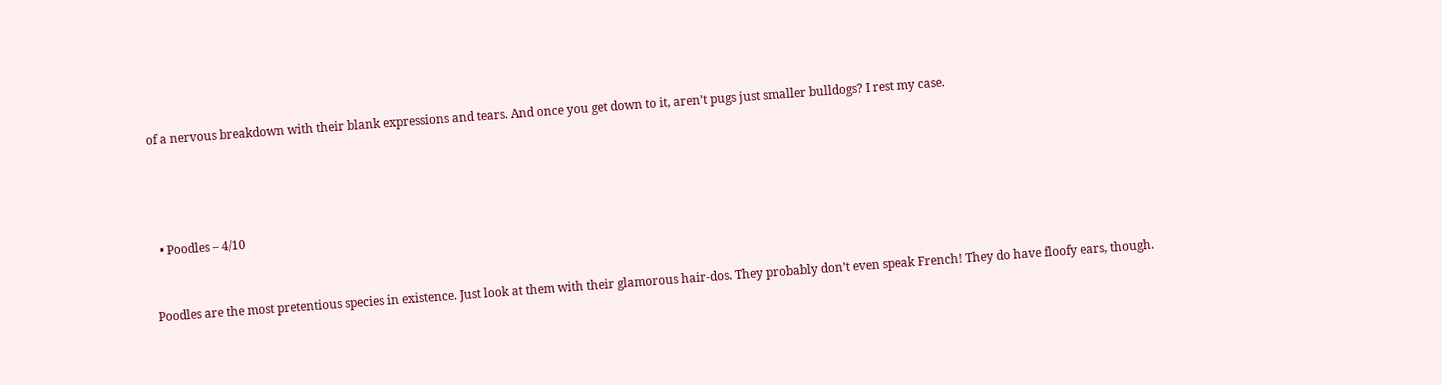of a nervous breakdown with their blank expressions and tears. And once you get down to it, aren’t pugs just smaller bulldogs? I rest my case.




  • Poodles – 4/10


Poodles are the most pretentious species in existence. Just look at them with their glamorous hair-dos. They probably don’t even speak French! They do have floofy ears, though.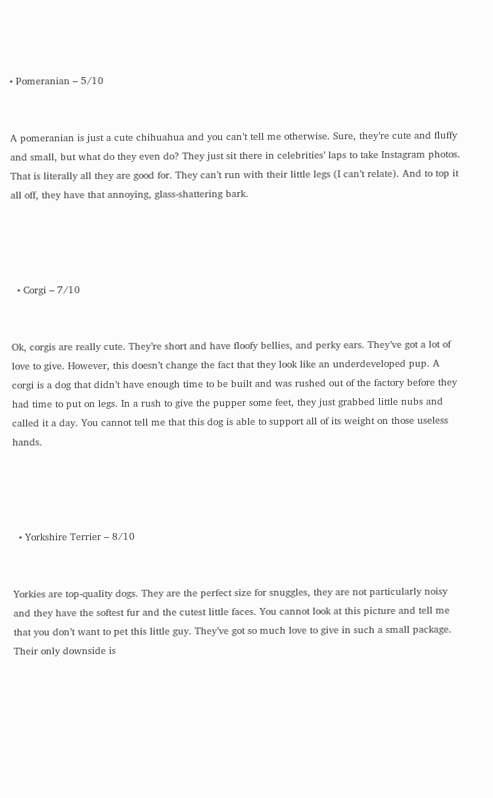• Pomeranian – 5/10


A pomeranian is just a cute chihuahua and you can’t tell me otherwise. Sure, they’re cute and fluffy and small, but what do they even do? They just sit there in celebrities’ laps to take Instagram photos. That is literally all they are good for. They can’t run with their little legs (I can’t relate). And to top it all off, they have that annoying, glass-shattering bark.




  • Corgi – 7/10


Ok, corgis are really cute. They’re short and have floofy bellies, and perky ears. They’ve got a lot of love to give. However, this doesn’t change the fact that they look like an underdeveloped pup. A corgi is a dog that didn’t have enough time to be built and was rushed out of the factory before they had time to put on legs. In a rush to give the pupper some feet, they just grabbed little nubs and called it a day. You cannot tell me that this dog is able to support all of its weight on those useless hands.




  • Yorkshire Terrier – 8/10


Yorkies are top-quality dogs. They are the perfect size for snuggles, they are not particularly noisy and they have the softest fur and the cutest little faces. You cannot look at this picture and tell me that you don’t want to pet this little guy. They’ve got so much love to give in such a small package. Their only downside is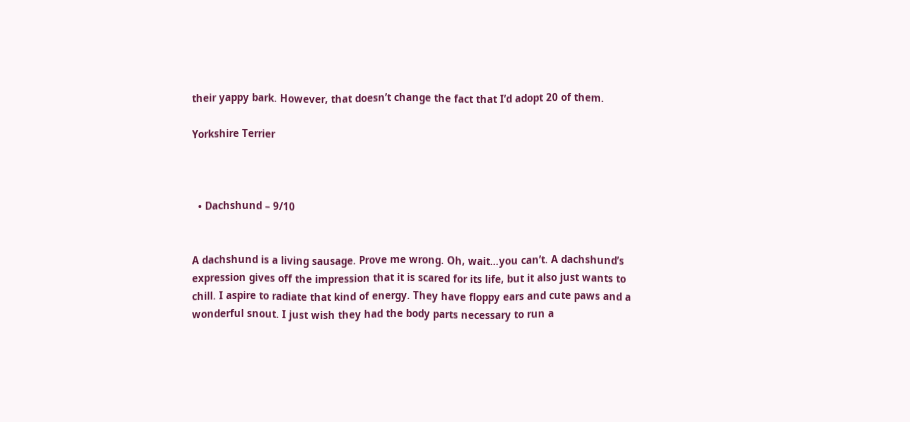their yappy bark. However, that doesn’t change the fact that I’d adopt 20 of them.

Yorkshire Terrier



  • Dachshund – 9/10


A dachshund is a living sausage. Prove me wrong. Oh, wait…you can’t. A dachshund’s expression gives off the impression that it is scared for its life, but it also just wants to chill. I aspire to radiate that kind of energy. They have floppy ears and cute paws and a wonderful snout. I just wish they had the body parts necessary to run a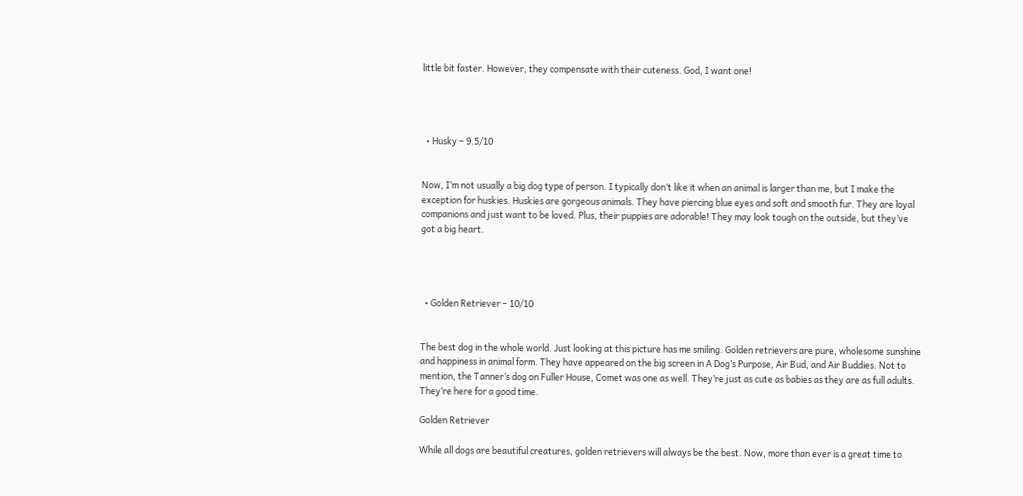little bit faster. However, they compensate with their cuteness. God, I want one!




  • Husky – 9.5/10


Now, I’m not usually a big dog type of person. I typically don’t like it when an animal is larger than me, but I make the exception for huskies. Huskies are gorgeous animals. They have piercing blue eyes and soft and smooth fur. They are loyal companions and just want to be loved. Plus, their puppies are adorable! They may look tough on the outside, but they’ve got a big heart.




  • Golden Retriever – 10/10


The best dog in the whole world. Just looking at this picture has me smiling. Golden retrievers are pure, wholesome sunshine and happiness in animal form. They have appeared on the big screen in A Dog’s Purpose, Air Bud, and Air Buddies. Not to mention, the Tanner’s dog on Fuller House, Comet was one as well. They’re just as cute as babies as they are as full adults. They’re here for a good time.

Golden Retriever

While all dogs are beautiful creatures, golden retrievers will always be the best. Now, more than ever is a great time to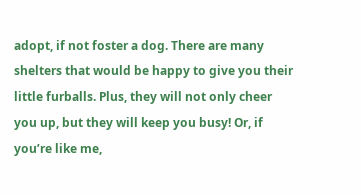adopt, if not foster a dog. There are many shelters that would be happy to give you their little furballs. Plus, they will not only cheer you up, but they will keep you busy! Or, if you’re like me,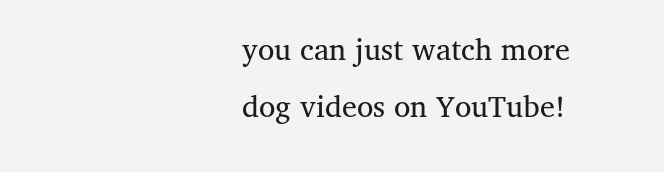you can just watch more dog videos on YouTube!